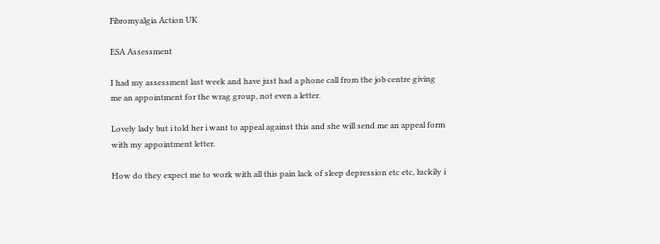Fibromyalgia Action UK

ESA Assessment

I had my assessment last week and have just had a phone call from the job centre giving me an appointment for the wrag group, not even a letter.

Lovely lady but i told her i want to appeal against this and she will send me an appeal form with my appointment letter.

How do they expect me to work with all this pain lack of sleep depression etc etc, luckily i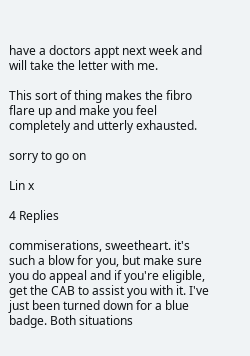have a doctors appt next week and will take the letter with me.

This sort of thing makes the fibro flare up and make you feel completely and utterly exhausted.

sorry to go on

Lin x

4 Replies

commiserations, sweetheart. it's such a blow for you, but make sure you do appeal and if you're eligible, get the CAB to assist you with it. I've just been turned down for a blue badge. Both situations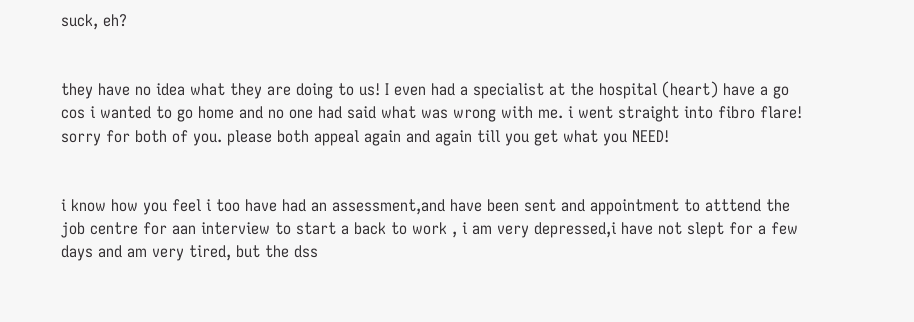suck, eh?


they have no idea what they are doing to us! I even had a specialist at the hospital (heart) have a go cos i wanted to go home and no one had said what was wrong with me. i went straight into fibro flare! sorry for both of you. please both appeal again and again till you get what you NEED!


i know how you feel i too have had an assessment,and have been sent and appointment to atttend the job centre for aan interview to start a back to work , i am very depressed,i have not slept for a few days and am very tired, but the dss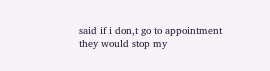said if i don,t go to appointment they would stop my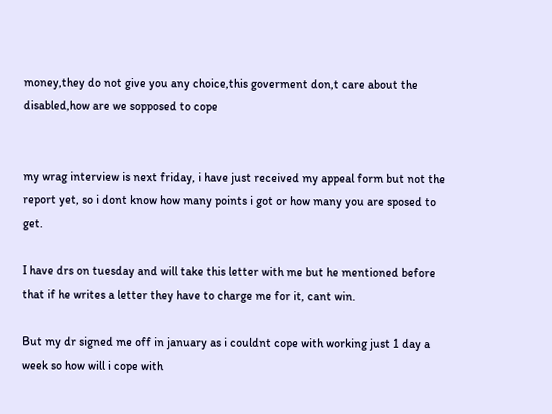money,they do not give you any choice,this goverment don,t care about the disabled,how are we sopposed to cope


my wrag interview is next friday, i have just received my appeal form but not the report yet, so i dont know how many points i got or how many you are sposed to get.

I have drs on tuesday and will take this letter with me but he mentioned before that if he writes a letter they have to charge me for it, cant win.

But my dr signed me off in january as i couldnt cope with working just 1 day a week so how will i cope with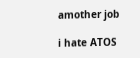amother job

i hate ATOS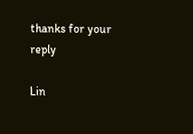thanks for your reply

Lin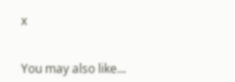x


You may also like...